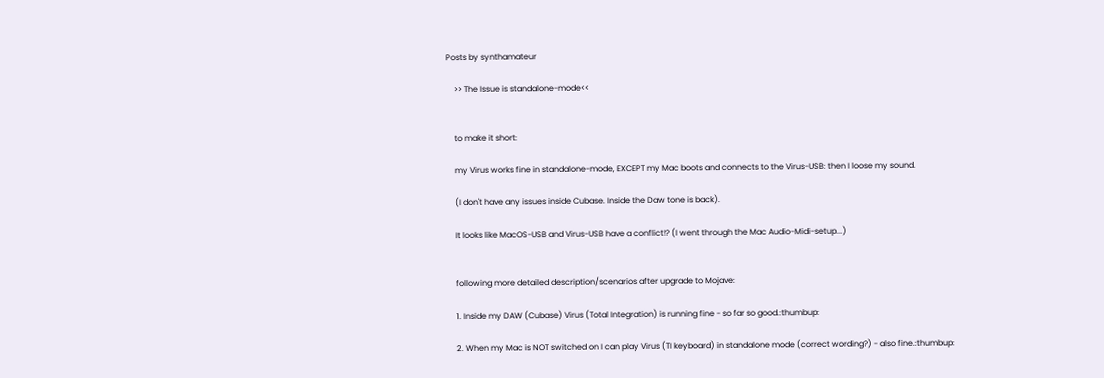Posts by synthamateur

    >> The Issue is standalone-mode<<


    to make it short:

    my Virus works fine in standalone-mode, EXCEPT my Mac boots and connects to the Virus-USB: then I loose my sound.

    (I don't have any issues inside Cubase. Inside the Daw tone is back).

    It looks like MacOS-USB and Virus-USB have a conflict!? (I went through the Mac Audio-Midi-setup...)


    following more detailed description/scenarios after upgrade to Mojave:

    1. Inside my DAW (Cubase) Virus (Total Integration) is running fine - so far so good.:thumbup:

    2. When my Mac is NOT switched on I can play Virus (TI keyboard) in standalone mode (correct wording?) - also fine.:thumbup: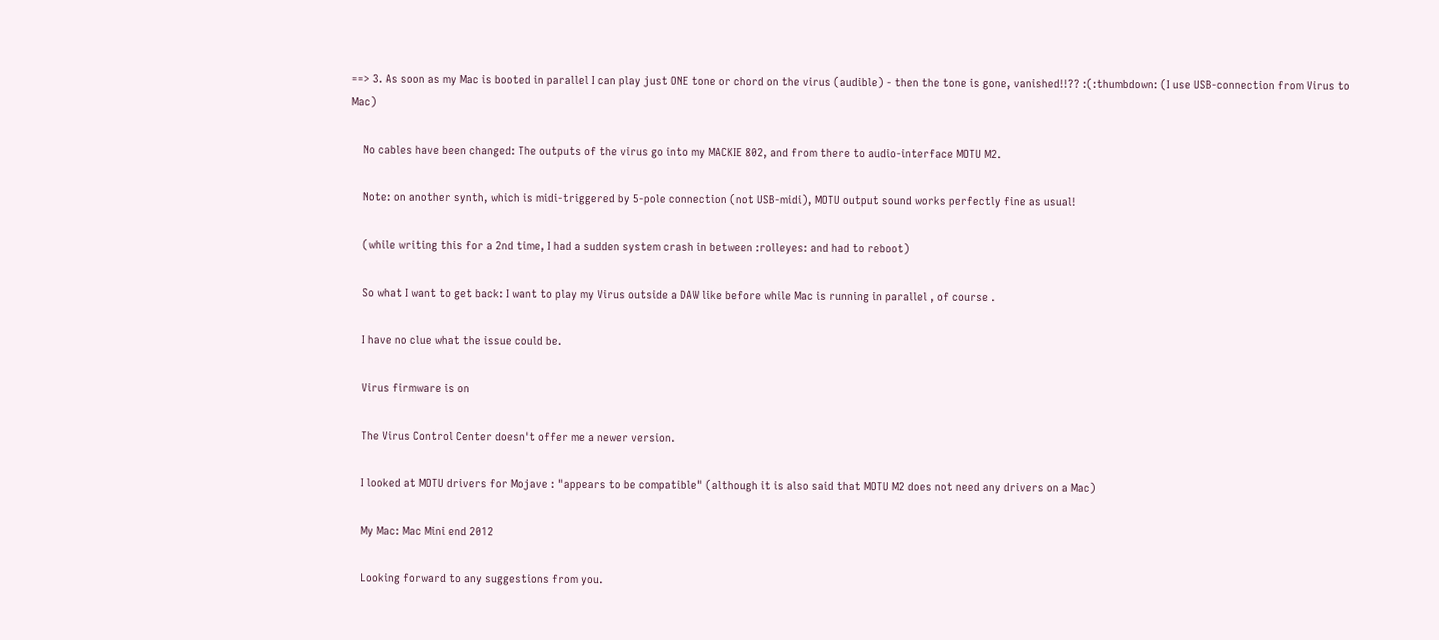==> 3. As soon as my Mac is booted in parallel I can play just ONE tone or chord on the virus (audible) - then the tone is gone, vanished!!?? :(:thumbdown: (I use USB-connection from Virus to Mac)

    No cables have been changed: The outputs of the virus go into my MACKIE 802, and from there to audio-interface MOTU M2.

    Note: on another synth, which is midi-triggered by 5-pole connection (not USB-midi), MOTU output sound works perfectly fine as usual!

    (while writing this for a 2nd time, I had a sudden system crash in between :rolleyes: and had to reboot)

    So what I want to get back: I want to play my Virus outside a DAW like before while Mac is running in parallel , of course .

    I have no clue what the issue could be.

    Virus firmware is on

    The Virus Control Center doesn't offer me a newer version.

    I looked at MOTU drivers for Mojave : "appears to be compatible" (although it is also said that MOTU M2 does not need any drivers on a Mac)

    My Mac: Mac Mini end 2012

    Looking forward to any suggestions from you.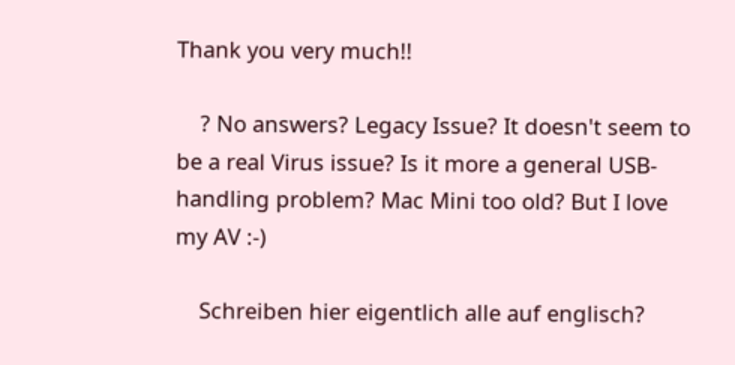Thank you very much!!

    ? No answers? Legacy Issue? It doesn't seem to be a real Virus issue? Is it more a general USB-handling problem? Mac Mini too old? But I love my AV :-)

    Schreiben hier eigentlich alle auf englisch?